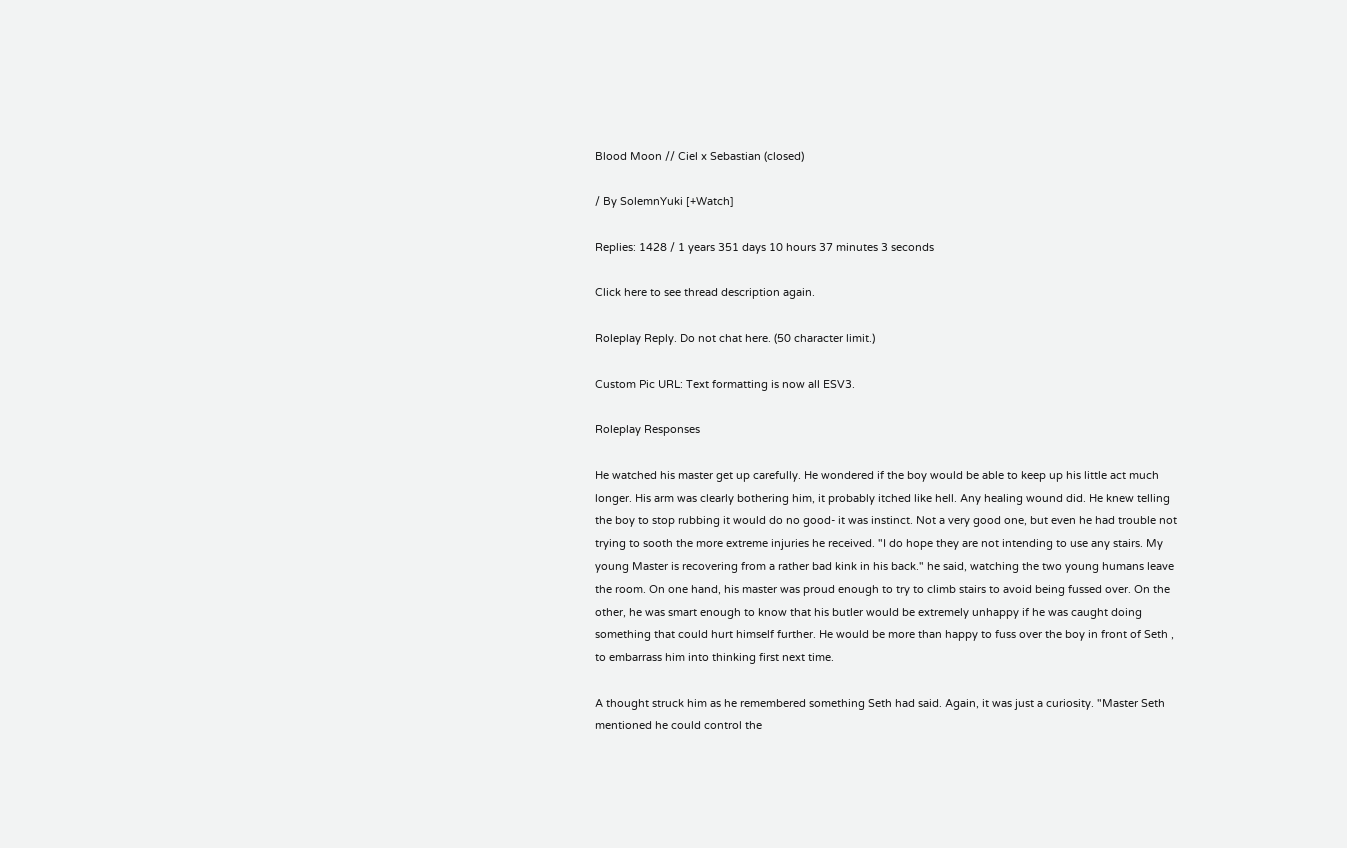Blood Moon // Ciel x Sebastian (closed)

/ By SolemnYuki [+Watch]

Replies: 1428 / 1 years 351 days 10 hours 37 minutes 3 seconds

Click here to see thread description again.

Roleplay Reply. Do not chat here. (50 character limit.)

Custom Pic URL: Text formatting is now all ESV3.

Roleplay Responses

He watched his master get up carefully. He wondered if the boy would be able to keep up his little act much longer. His arm was clearly bothering him, it probably itched like hell. Any healing wound did. He knew telling the boy to stop rubbing it would do no good- it was instinct. Not a very good one, but even he had trouble not trying to sooth the more extreme injuries he received. "I do hope they are not intending to use any stairs. My young Master is recovering from a rather bad kink in his back." he said, watching the two young humans leave the room. On one hand, his master was proud enough to try to climb stairs to avoid being fussed over. On the other, he was smart enough to know that his butler would be extremely unhappy if he was caught doing something that could hurt himself further. He would be more than happy to fuss over the boy in front of Seth , to embarrass him into thinking first next time.

A thought struck him as he remembered something Seth had said. Again, it was just a curiosity. "Master Seth mentioned he could control the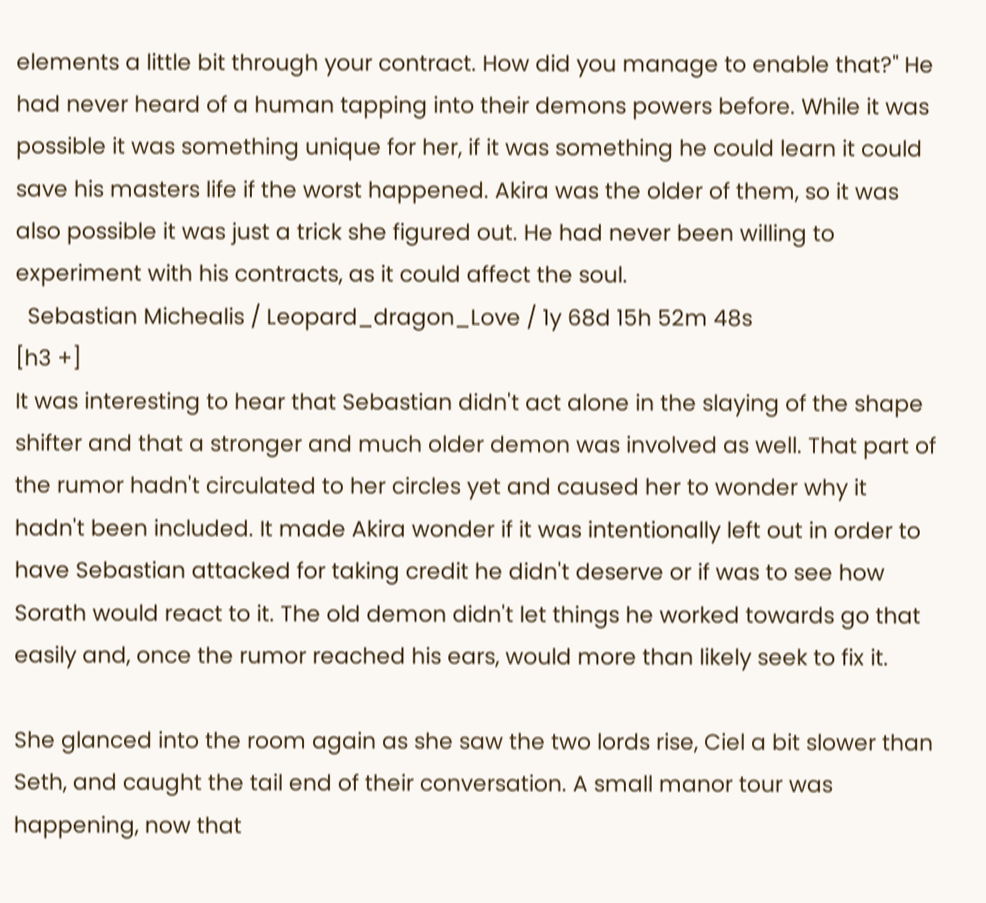elements a little bit through your contract. How did you manage to enable that?" He had never heard of a human tapping into their demons powers before. While it was possible it was something unique for her, if it was something he could learn it could save his masters life if the worst happened. Akira was the older of them, so it was also possible it was just a trick she figured out. He had never been willing to experiment with his contracts, as it could affect the soul.
  Sebastian Michealis / Leopard_dragon_Love / 1y 68d 15h 52m 48s
[h3 +]
It was interesting to hear that Sebastian didn't act alone in the slaying of the shape shifter and that a stronger and much older demon was involved as well. That part of the rumor hadn't circulated to her circles yet and caused her to wonder why it hadn't been included. It made Akira wonder if it was intentionally left out in order to have Sebastian attacked for taking credit he didn't deserve or if was to see how Sorath would react to it. The old demon didn't let things he worked towards go that easily and, once the rumor reached his ears, would more than likely seek to fix it.

She glanced into the room again as she saw the two lords rise, Ciel a bit slower than Seth, and caught the tail end of their conversation. A small manor tour was happening, now that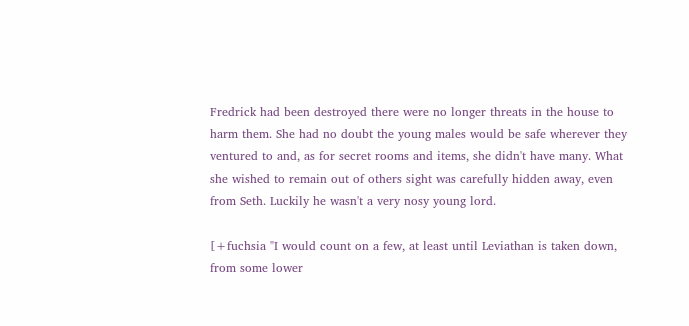Fredrick had been destroyed there were no longer threats in the house to harm them. She had no doubt the young males would be safe wherever they ventured to and, as for secret rooms and items, she didn't have many. What she wished to remain out of others sight was carefully hidden away, even from Seth. Luckily he wasn't a very nosy young lord.

[+fuchsia "I would count on a few, at least until Leviathan is taken down, from some lower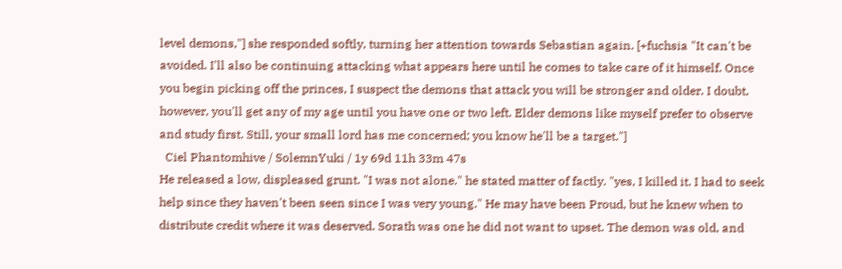level demons,"] she responded softly, turning her attention towards Sebastian again. [+fuchsia "It can't be avoided. I'll also be continuing attacking what appears here until he comes to take care of it himself. Once you begin picking off the princes, I suspect the demons that attack you will be stronger and older. I doubt, however, you'll get any of my age until you have one or two left. Elder demons like myself prefer to observe and study first. Still, your small lord has me concerned; you know he'll be a target."]
  Ciel Phantomhive / SolemnYuki / 1y 69d 11h 33m 47s
He released a low, displeased grunt. "I was not alone." he stated matter of factly. "yes, I killed it. I had to seek help since they haven't been seen since I was very young." He may have been Proud, but he knew when to distribute credit where it was deserved. Sorath was one he did not want to upset. The demon was old, and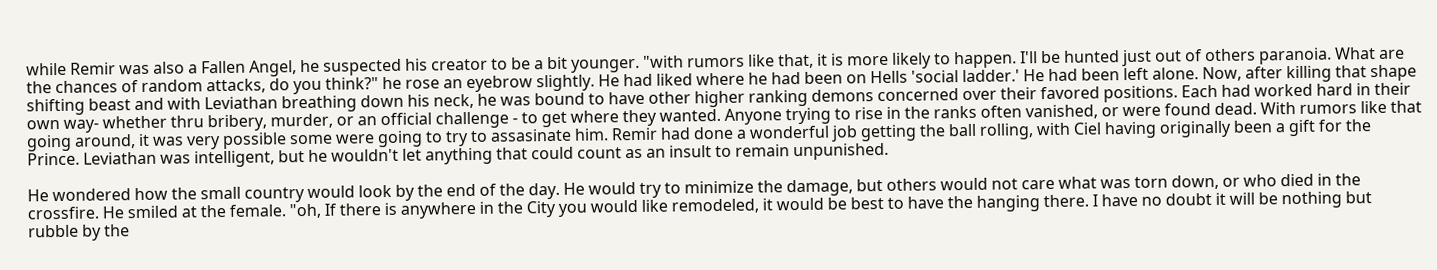while Remir was also a Fallen Angel, he suspected his creator to be a bit younger. "with rumors like that, it is more likely to happen. I'll be hunted just out of others paranoia. What are the chances of random attacks, do you think?" he rose an eyebrow slightly. He had liked where he had been on Hells 'social ladder.' He had been left alone. Now, after killing that shape shifting beast and with Leviathan breathing down his neck, he was bound to have other higher ranking demons concerned over their favored positions. Each had worked hard in their own way- whether thru bribery, murder, or an official challenge - to get where they wanted. Anyone trying to rise in the ranks often vanished, or were found dead. With rumors like that going around, it was very possible some were going to try to assasinate him. Remir had done a wonderful job getting the ball rolling, with Ciel having originally been a gift for the Prince. Leviathan was intelligent, but he wouldn't let anything that could count as an insult to remain unpunished.

He wondered how the small country would look by the end of the day. He would try to minimize the damage, but others would not care what was torn down, or who died in the crossfire. He smiled at the female. "oh, If there is anywhere in the City you would like remodeled, it would be best to have the hanging there. I have no doubt it will be nothing but rubble by the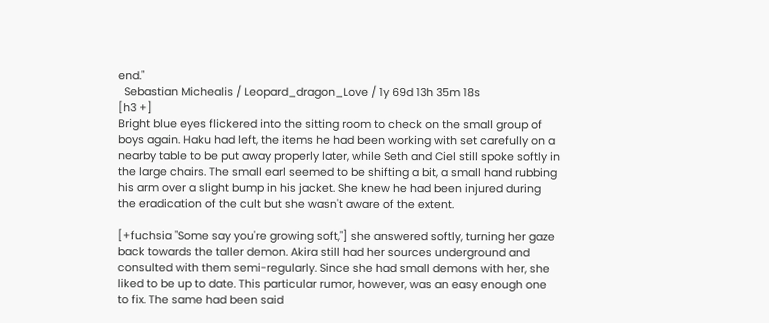end."
  Sebastian Michealis / Leopard_dragon_Love / 1y 69d 13h 35m 18s
[h3 +]
Bright blue eyes flickered into the sitting room to check on the small group of boys again. Haku had left, the items he had been working with set carefully on a nearby table to be put away properly later, while Seth and Ciel still spoke softly in the large chairs. The small earl seemed to be shifting a bit, a small hand rubbing his arm over a slight bump in his jacket. She knew he had been injured during the eradication of the cult but she wasn't aware of the extent.

[+fuchsia "Some say you're growing soft,"] she answered softly, turning her gaze back towards the taller demon. Akira still had her sources underground and consulted with them semi-regularly. Since she had small demons with her, she liked to be up to date. This particular rumor, however, was an easy enough one to fix. The same had been said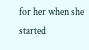for her when she started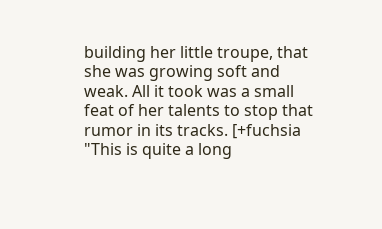building her little troupe, that she was growing soft and weak. All it took was a small feat of her talents to stop that rumor in its tracks. [+fuchsia "This is quite a long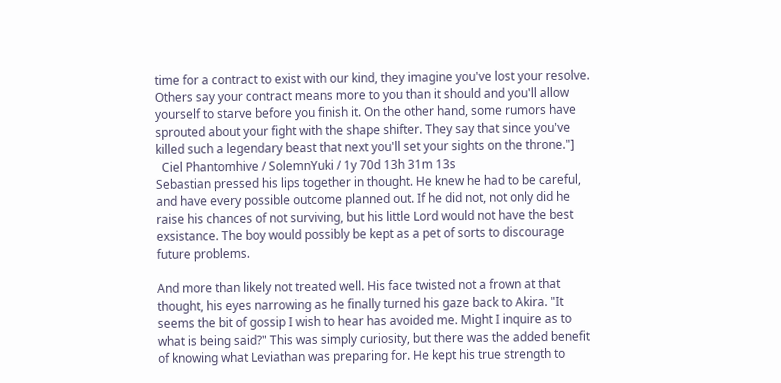time for a contract to exist with our kind, they imagine you've lost your resolve. Others say your contract means more to you than it should and you'll allow yourself to starve before you finish it. On the other hand, some rumors have sprouted about your fight with the shape shifter. They say that since you've killed such a legendary beast that next you'll set your sights on the throne."]
  Ciel Phantomhive / SolemnYuki / 1y 70d 13h 31m 13s
Sebastian pressed his lips together in thought. He knew he had to be careful, and have every possible outcome planned out. If he did not, not only did he raise his chances of not surviving, but his little Lord would not have the best exsistance. The boy would possibly be kept as a pet of sorts to discourage future problems.

And more than likely not treated well. His face twisted not a frown at that thought, his eyes narrowing as he finally turned his gaze back to Akira. "It seems the bit of gossip I wish to hear has avoided me. Might I inquire as to what is being said?" This was simply curiosity, but there was the added benefit of knowing what Leviathan was preparing for. He kept his true strength to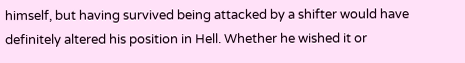himself, but having survived being attacked by a shifter would have definitely altered his position in Hell. Whether he wished it or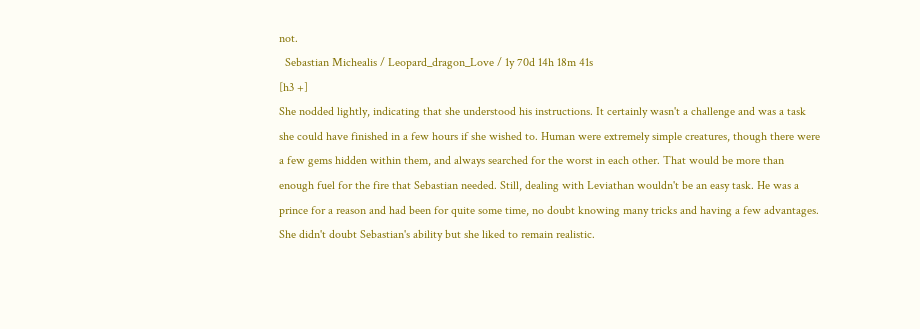not.
  Sebastian Michealis / Leopard_dragon_Love / 1y 70d 14h 18m 41s
[h3 +]
She nodded lightly, indicating that she understood his instructions. It certainly wasn't a challenge and was a task she could have finished in a few hours if she wished to. Human were extremely simple creatures, though there were a few gems hidden within them, and always searched for the worst in each other. That would be more than enough fuel for the fire that Sebastian needed. Still, dealing with Leviathan wouldn't be an easy task. He was a prince for a reason and had been for quite some time, no doubt knowing many tricks and having a few advantages. She didn't doubt Sebastian's ability but she liked to remain realistic.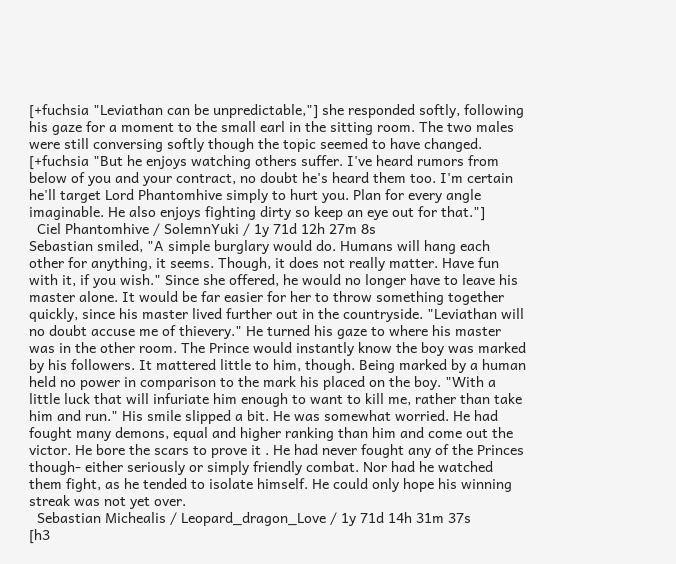[+fuchsia "Leviathan can be unpredictable,"] she responded softly, following his gaze for a moment to the small earl in the sitting room. The two males were still conversing softly though the topic seemed to have changed. [+fuchsia "But he enjoys watching others suffer. I've heard rumors from below of you and your contract, no doubt he's heard them too. I'm certain he'll target Lord Phantomhive simply to hurt you. Plan for every angle imaginable. He also enjoys fighting dirty so keep an eye out for that."]
  Ciel Phantomhive / SolemnYuki / 1y 71d 12h 27m 8s
Sebastian smiled, "A simple burglary would do. Humans will hang each other for anything, it seems. Though, it does not really matter. Have fun with it, if you wish." Since she offered, he would no longer have to leave his master alone. It would be far easier for her to throw something together quickly, since his master lived further out in the countryside. "Leviathan will no doubt accuse me of thievery." He turned his gaze to where his master was in the other room. The Prince would instantly know the boy was marked by his followers. It mattered little to him, though. Being marked by a human held no power in comparison to the mark his placed on the boy. "With a little luck that will infuriate him enough to want to kill me, rather than take him and run." His smile slipped a bit. He was somewhat worried. He had fought many demons, equal and higher ranking than him and come out the victor. He bore the scars to prove it . He had never fought any of the Princes though- either seriously or simply friendly combat. Nor had he watched them fight, as he tended to isolate himself. He could only hope his winning streak was not yet over.
  Sebastian Michealis / Leopard_dragon_Love / 1y 71d 14h 31m 37s
[h3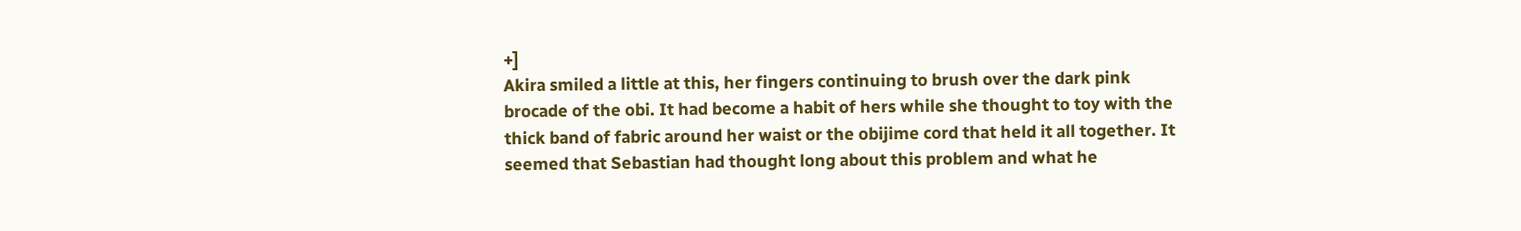+]
Akira smiled a little at this, her fingers continuing to brush over the dark pink brocade of the obi. It had become a habit of hers while she thought to toy with the thick band of fabric around her waist or the obijime cord that held it all together. It seemed that Sebastian had thought long about this problem and what he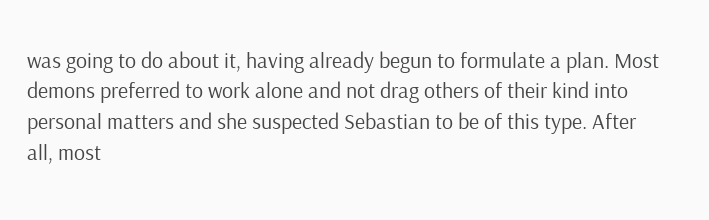was going to do about it, having already begun to formulate a plan. Most demons preferred to work alone and not drag others of their kind into personal matters and she suspected Sebastian to be of this type. After all, most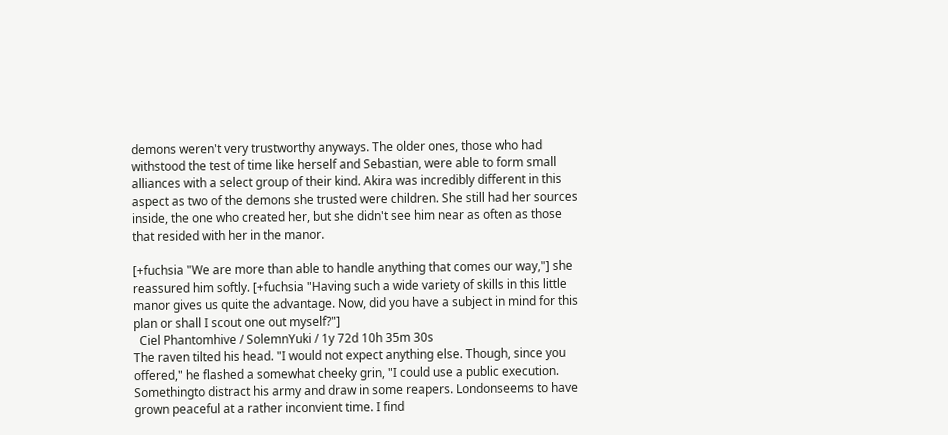demons weren't very trustworthy anyways. The older ones, those who had withstood the test of time like herself and Sebastian, were able to form small alliances with a select group of their kind. Akira was incredibly different in this aspect as two of the demons she trusted were children. She still had her sources inside, the one who created her, but she didn't see him near as often as those that resided with her in the manor.

[+fuchsia "We are more than able to handle anything that comes our way,"] she reassured him softly. [+fuchsia "Having such a wide variety of skills in this little manor gives us quite the advantage. Now, did you have a subject in mind for this plan or shall I scout one out myself?"]
  Ciel Phantomhive / SolemnYuki / 1y 72d 10h 35m 30s
The raven tilted his head. "I would not expect anything else. Though, since you offered," he flashed a somewhat cheeky grin, "I could use a public execution. Somethingto distract his army and draw in some reapers. Londonseems to have grown peaceful at a rather inconvient time. I find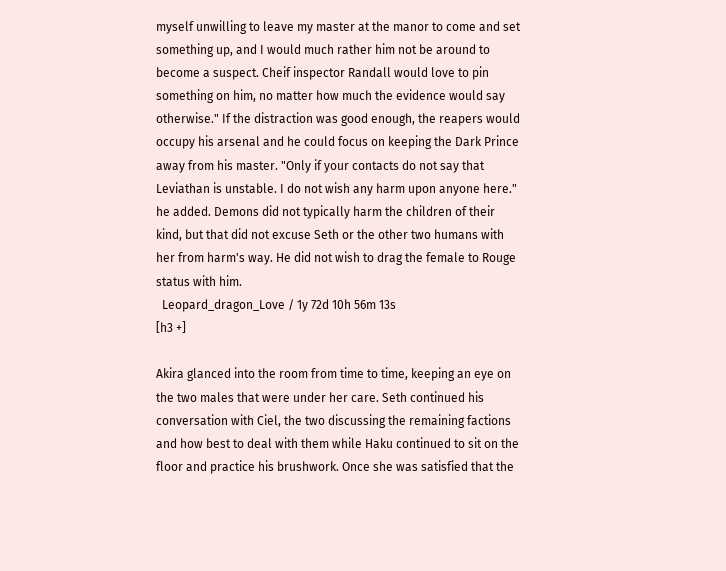myself unwilling to leave my master at the manor to come and set something up, and I would much rather him not be around to become a suspect. Cheif inspector Randall would love to pin something on him, no matter how much the evidence would say otherwise." If the distraction was good enough, the reapers would occupy his arsenal and he could focus on keeping the Dark Prince away from his master. "Only if your contacts do not say that Leviathan is unstable. I do not wish any harm upon anyone here." he added. Demons did not typically harm the children of their kind, but that did not excuse Seth or the other two humans with her from harm's way. He did not wish to drag the female to Rouge status with him.
  Leopard_dragon_Love / 1y 72d 10h 56m 13s
[h3 +]

Akira glanced into the room from time to time, keeping an eye on the two males that were under her care. Seth continued his conversation with Ciel, the two discussing the remaining factions and how best to deal with them while Haku continued to sit on the floor and practice his brushwork. Once she was satisfied that the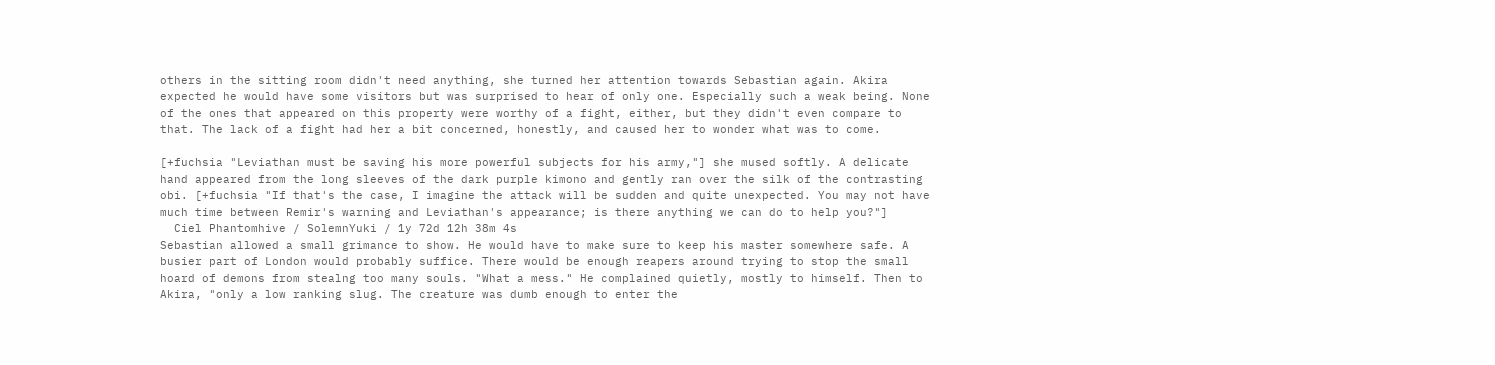others in the sitting room didn't need anything, she turned her attention towards Sebastian again. Akira expected he would have some visitors but was surprised to hear of only one. Especially such a weak being. None of the ones that appeared on this property were worthy of a fight, either, but they didn't even compare to that. The lack of a fight had her a bit concerned, honestly, and caused her to wonder what was to come.

[+fuchsia "Leviathan must be saving his more powerful subjects for his army,"] she mused softly. A delicate hand appeared from the long sleeves of the dark purple kimono and gently ran over the silk of the contrasting obi. [+fuchsia "If that's the case, I imagine the attack will be sudden and quite unexpected. You may not have much time between Remir's warning and Leviathan's appearance; is there anything we can do to help you?"]
  Ciel Phantomhive / SolemnYuki / 1y 72d 12h 38m 4s
Sebastian allowed a small grimance to show. He would have to make sure to keep his master somewhere safe. A busier part of London would probably suffice. There would be enough reapers around trying to stop the small hoard of demons from stealng too many souls. "What a mess." He complained quietly, mostly to himself. Then to Akira, "only a low ranking slug. The creature was dumb enough to enter the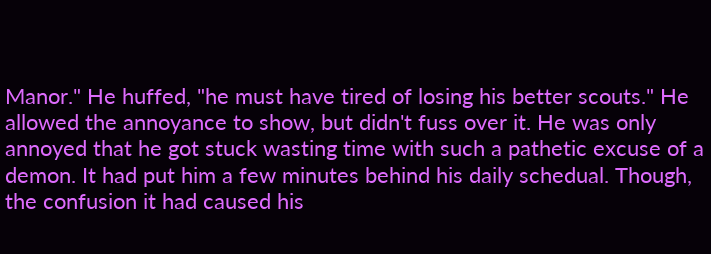Manor." He huffed, "he must have tired of losing his better scouts." He allowed the annoyance to show, but didn't fuss over it. He was only annoyed that he got stuck wasting time with such a pathetic excuse of a demon. It had put him a few minutes behind his daily schedual. Though, the confusion it had caused his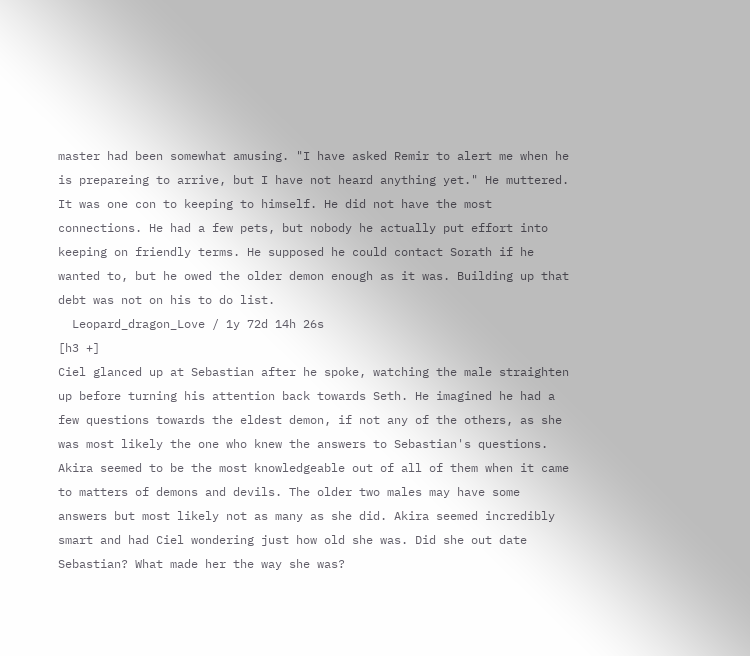master had been somewhat amusing. "I have asked Remir to alert me when he is prepareing to arrive, but I have not heard anything yet." He muttered. It was one con to keeping to himself. He did not have the most connections. He had a few pets, but nobody he actually put effort into keeping on friendly terms. He supposed he could contact Sorath if he wanted to, but he owed the older demon enough as it was. Building up that debt was not on his to do list.
  Leopard_dragon_Love / 1y 72d 14h 26s
[h3 +]
Ciel glanced up at Sebastian after he spoke, watching the male straighten up before turning his attention back towards Seth. He imagined he had a few questions towards the eldest demon, if not any of the others, as she was most likely the one who knew the answers to Sebastian's questions. Akira seemed to be the most knowledgeable out of all of them when it came to matters of demons and devils. The older two males may have some answers but most likely not as many as she did. Akira seemed incredibly smart and had Ciel wondering just how old she was. Did she out date Sebastian? What made her the way she was?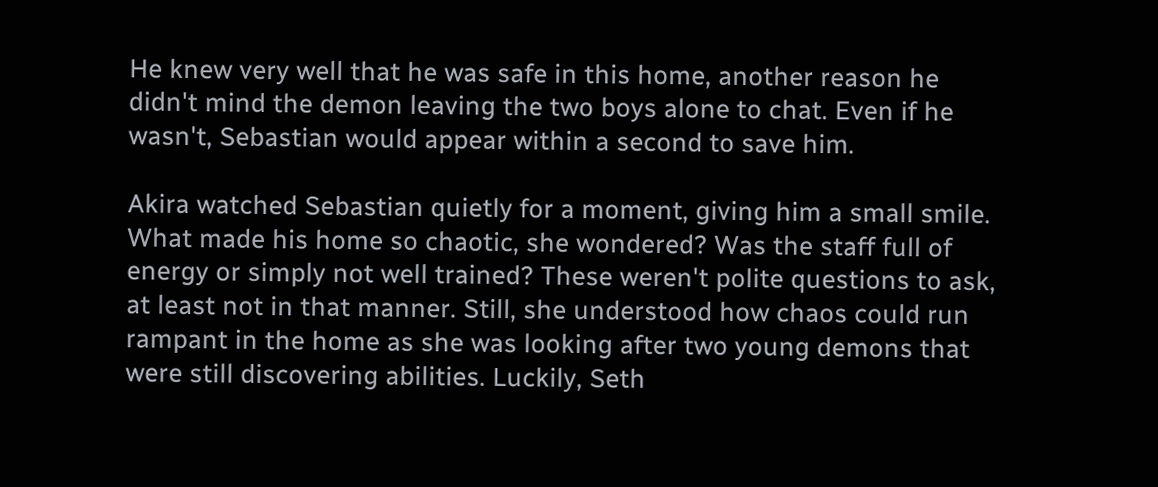He knew very well that he was safe in this home, another reason he didn't mind the demon leaving the two boys alone to chat. Even if he wasn't, Sebastian would appear within a second to save him.

Akira watched Sebastian quietly for a moment, giving him a small smile. What made his home so chaotic, she wondered? Was the staff full of energy or simply not well trained? These weren't polite questions to ask, at least not in that manner. Still, she understood how chaos could run rampant in the home as she was looking after two young demons that were still discovering abilities. Luckily, Seth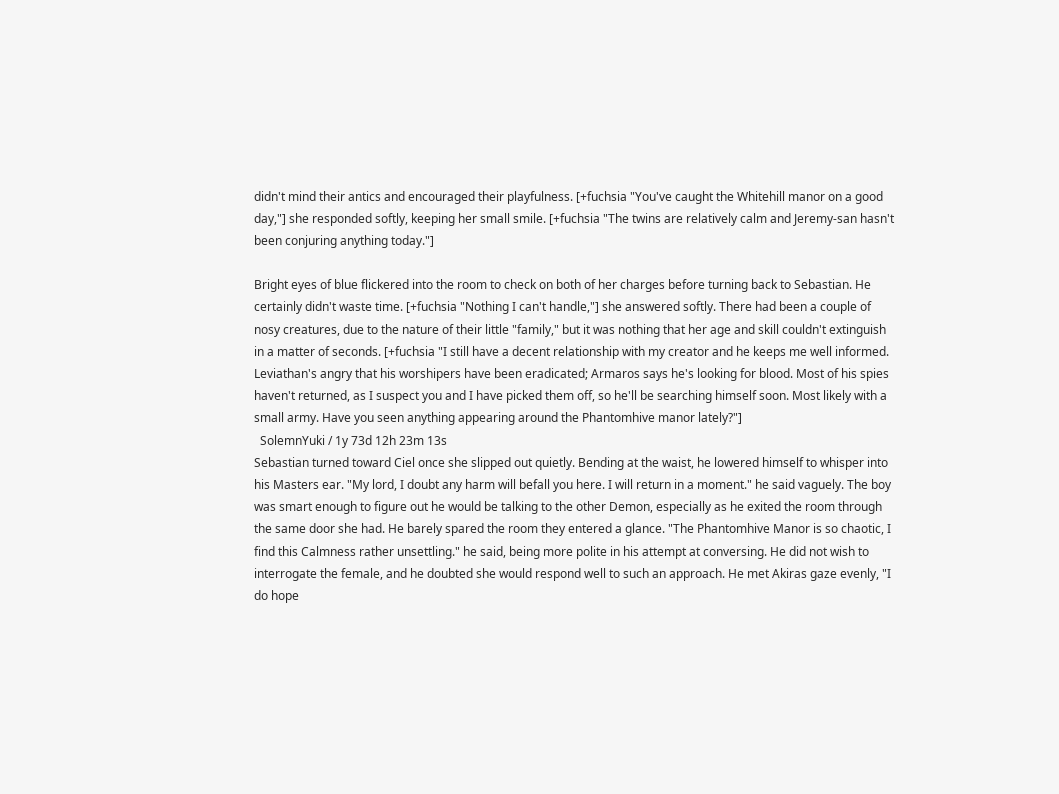didn't mind their antics and encouraged their playfulness. [+fuchsia "You've caught the Whitehill manor on a good day,"] she responded softly, keeping her small smile. [+fuchsia "The twins are relatively calm and Jeremy-san hasn't been conjuring anything today."]

Bright eyes of blue flickered into the room to check on both of her charges before turning back to Sebastian. He certainly didn't waste time. [+fuchsia "Nothing I can't handle,"] she answered softly. There had been a couple of nosy creatures, due to the nature of their little "family," but it was nothing that her age and skill couldn't extinguish in a matter of seconds. [+fuchsia "I still have a decent relationship with my creator and he keeps me well informed. Leviathan's angry that his worshipers have been eradicated; Armaros says he's looking for blood. Most of his spies haven't returned, as I suspect you and I have picked them off, so he'll be searching himself soon. Most likely with a small army. Have you seen anything appearing around the Phantomhive manor lately?"]
  SolemnYuki / 1y 73d 12h 23m 13s
Sebastian turned toward Ciel once she slipped out quietly. Bending at the waist, he lowered himself to whisper into his Masters ear. "My lord, I doubt any harm will befall you here. I will return in a moment." he said vaguely. The boy was smart enough to figure out he would be talking to the other Demon, especially as he exited the room through the same door she had. He barely spared the room they entered a glance. "The Phantomhive Manor is so chaotic, I find this Calmness rather unsettling." he said, being more polite in his attempt at conversing. He did not wish to interrogate the female, and he doubted she would respond well to such an approach. He met Akiras gaze evenly, "I do hope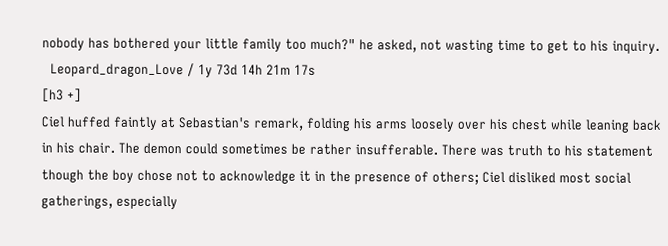nobody has bothered your little family too much?" he asked, not wasting time to get to his inquiry.
  Leopard_dragon_Love / 1y 73d 14h 21m 17s
[h3 +]
Ciel huffed faintly at Sebastian's remark, folding his arms loosely over his chest while leaning back in his chair. The demon could sometimes be rather insufferable. There was truth to his statement though the boy chose not to acknowledge it in the presence of others; Ciel disliked most social gatherings, especially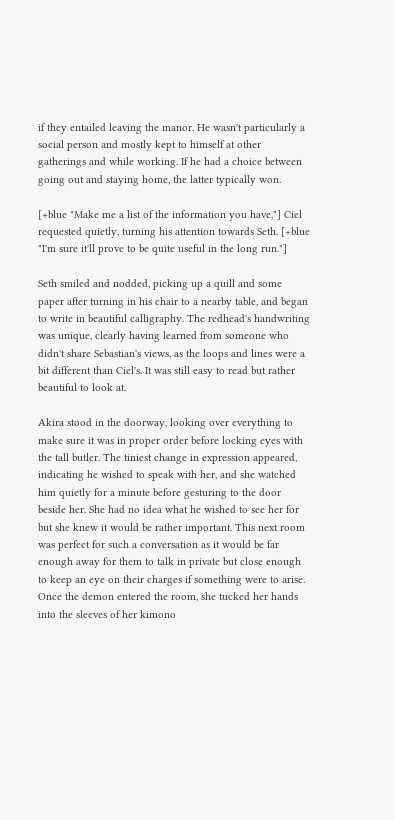if they entailed leaving the manor. He wasn't particularly a social person and mostly kept to himself at other gatherings and while working. If he had a choice between going out and staying home, the latter typically won.

[+blue "Make me a list of the information you have,"] Ciel requested quietly, turning his attention towards Seth. [+blue "I'm sure it'll prove to be quite useful in the long run."]

Seth smiled and nodded, picking up a quill and some paper after turning in his chair to a nearby table, and began to write in beautiful calligraphy. The redhead's handwriting was unique, clearly having learned from someone who didn't share Sebastian's views, as the loops and lines were a bit different than Ciel's. It was still easy to read but rather beautiful to look at.

Akira stood in the doorway, looking over everything to make sure it was in proper order before locking eyes with the tall butler. The tiniest change in expression appeared, indicating he wished to speak with her, and she watched him quietly for a minute before gesturing to the door beside her. She had no idea what he wished to see her for but she knew it would be rather important. This next room was perfect for such a conversation as it would be far enough away for them to talk in private but close enough to keep an eye on their charges if something were to arise. Once the demon entered the room, she tucked her hands into the sleeves of her kimono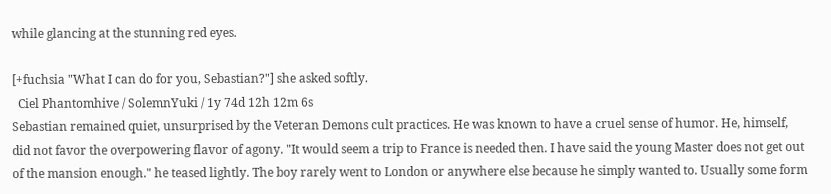while glancing at the stunning red eyes.

[+fuchsia "What I can do for you, Sebastian?"] she asked softly.
  Ciel Phantomhive / SolemnYuki / 1y 74d 12h 12m 6s
Sebastian remained quiet, unsurprised by the Veteran Demons cult practices. He was known to have a cruel sense of humor. He, himself, did not favor the overpowering flavor of agony. "It would seem a trip to France is needed then. I have said the young Master does not get out of the mansion enough." he teased lightly. The boy rarely went to London or anywhere else because he simply wanted to. Usually some form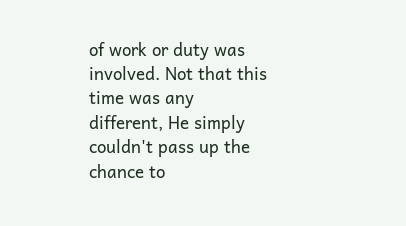of work or duty was involved. Not that this time was any different, He simply couldn't pass up the chance to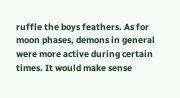ruffle the boys feathers. As for moon phases, demons in general were more active during certain times. It would make sense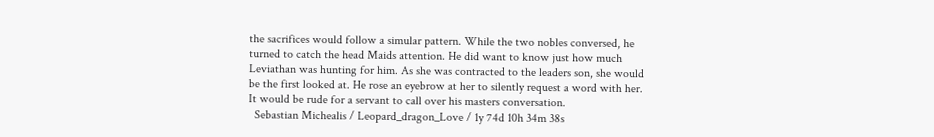the sacrifices would follow a simular pattern. While the two nobles conversed, he turned to catch the head Maids attention. He did want to know just how much Leviathan was hunting for him. As she was contracted to the leaders son, she would be the first looked at. He rose an eyebrow at her to silently request a word with her. It would be rude for a servant to call over his masters conversation.
  Sebastian Michealis / Leopard_dragon_Love / 1y 74d 10h 34m 38s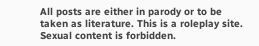All posts are either in parody or to be taken as literature. This is a roleplay site. Sexual content is forbidden.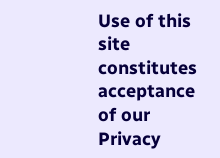Use of this site constitutes acceptance of our
Privacy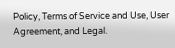Policy, Terms of Service and Use, User Agreement, and Legal.